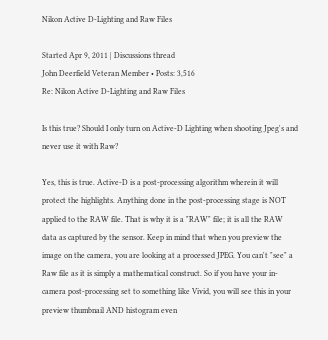Nikon Active D-Lighting and Raw Files

Started Apr 9, 2011 | Discussions thread
John Deerfield Veteran Member • Posts: 3,516
Re: Nikon Active D-Lighting and Raw Files

Is this true? Should I only turn on Active-D Lighting when shooting Jpeg's and never use it with Raw?

Yes, this is true. Active-D is a post-processing algorithm wherein it will protect the highlights. Anything done in the post-processing stage is NOT applied to the RAW file. That is why it is a "RAW" file; it is all the RAW data as captured by the sensor. Keep in mind that when you preview the image on the camera, you are looking at a processed JPEG. You can't "see" a Raw file as it is simply a mathematical construct. So if you have your in-camera post-processing set to something like Vivid, you will see this in your preview thumbnail AND histogram even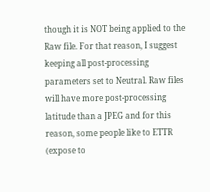though it is NOT being applied to the Raw file. For that reason, I suggest keeping all post-processing parameters set to Neutral. Raw files will have more post-processing latitude than a JPEG and for this reason, some people like to ETTR (expose to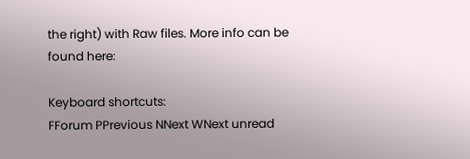the right) with Raw files. More info can be found here:

Keyboard shortcuts:
FForum PPrevious NNext WNext unread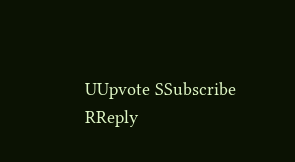UUpvote SSubscribe RReply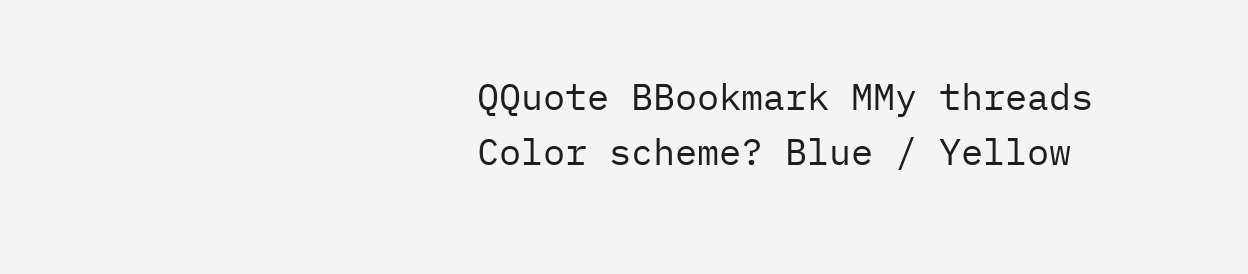QQuote BBookmark MMy threads
Color scheme? Blue / Yellow